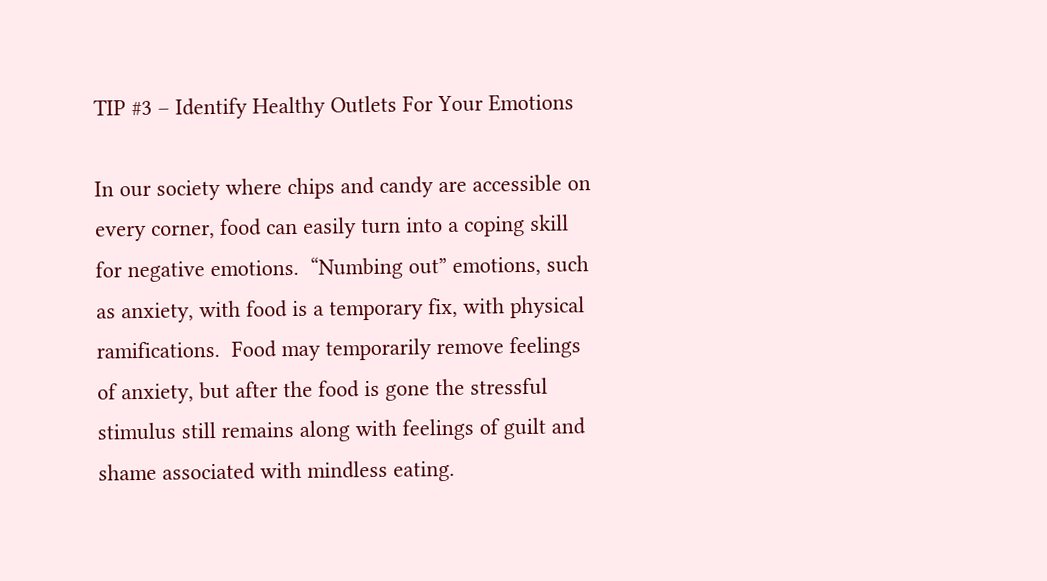TIP #3 – Identify Healthy Outlets For Your Emotions

In our society where chips and candy are accessible on every corner, food can easily turn into a coping skill for negative emotions.  “Numbing out” emotions, such as anxiety, with food is a temporary fix, with physical ramifications.  Food may temporarily remove feelings of anxiety, but after the food is gone the stressful stimulus still remains along with feelings of guilt and shame associated with mindless eating.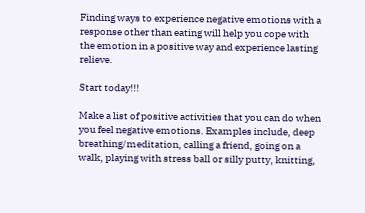Finding ways to experience negative emotions with a response other than eating will help you cope with the emotion in a positive way and experience lasting relieve.

Start today!!!

Make a list of positive activities that you can do when you feel negative emotions. Examples include, deep breathing/meditation, calling a friend, going on a walk, playing with stress ball or silly putty, knitting,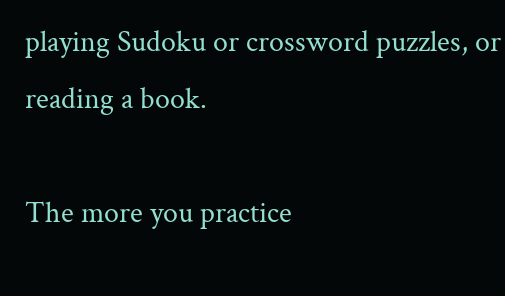playing Sudoku or crossword puzzles, or reading a book.

The more you practice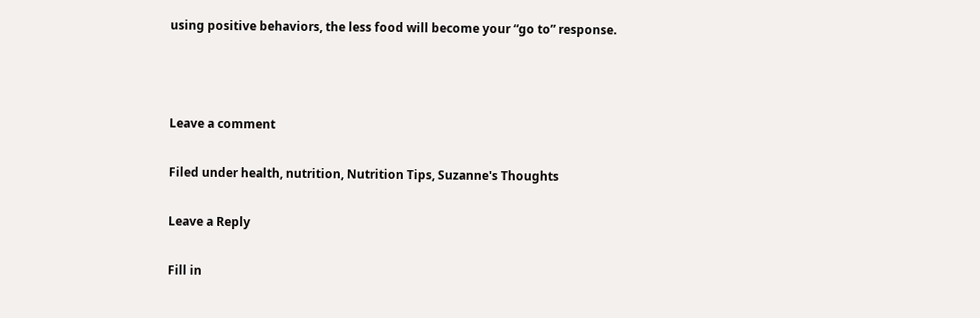using positive behaviors, the less food will become your “go to” response.



Leave a comment

Filed under health, nutrition, Nutrition Tips, Suzanne's Thoughts

Leave a Reply

Fill in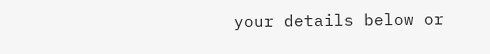your details below or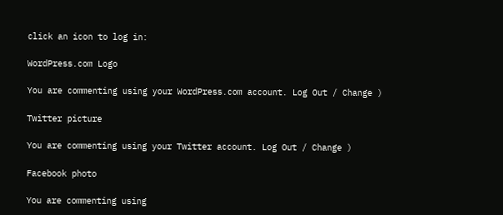click an icon to log in:

WordPress.com Logo

You are commenting using your WordPress.com account. Log Out / Change )

Twitter picture

You are commenting using your Twitter account. Log Out / Change )

Facebook photo

You are commenting using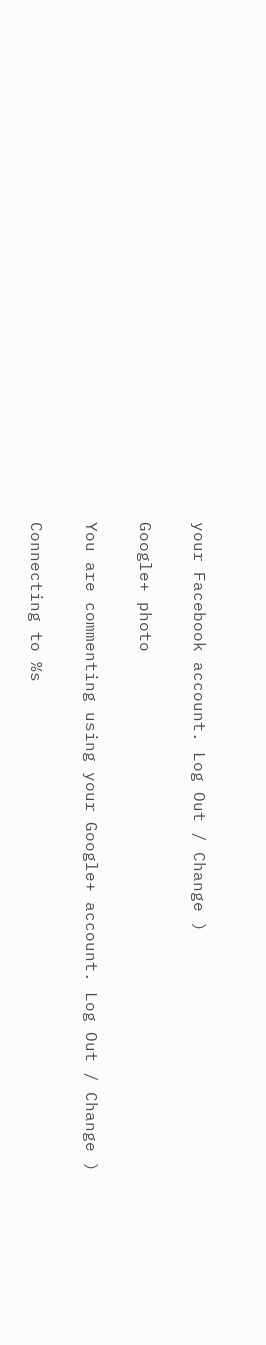your Facebook account. Log Out / Change )

Google+ photo

You are commenting using your Google+ account. Log Out / Change )

Connecting to %s